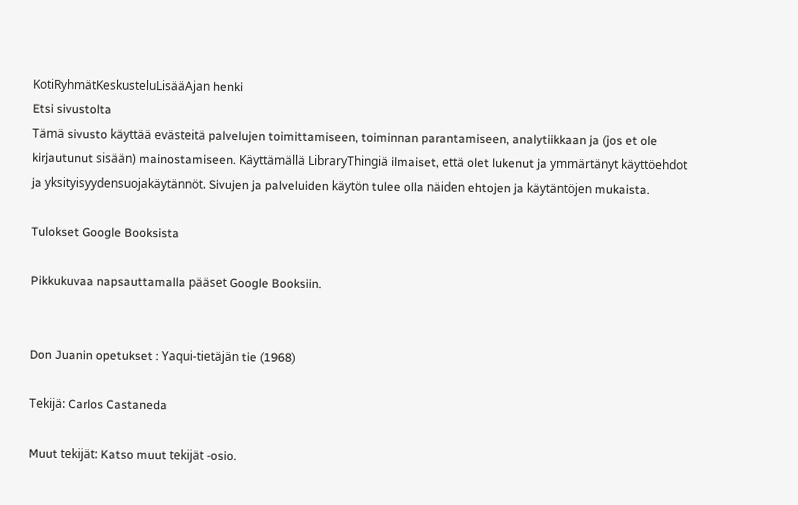KotiRyhmätKeskusteluLisääAjan henki
Etsi sivustolta
Tämä sivusto käyttää evästeitä palvelujen toimittamiseen, toiminnan parantamiseen, analytiikkaan ja (jos et ole kirjautunut sisään) mainostamiseen. Käyttämällä LibraryThingiä ilmaiset, että olet lukenut ja ymmärtänyt käyttöehdot ja yksityisyydensuojakäytännöt. Sivujen ja palveluiden käytön tulee olla näiden ehtojen ja käytäntöjen mukaista.

Tulokset Google Booksista

Pikkukuvaa napsauttamalla pääset Google Booksiin.


Don Juanin opetukset : Yaqui-tietäjän tie (1968)

Tekijä: Carlos Castaneda

Muut tekijät: Katso muut tekijät -osio.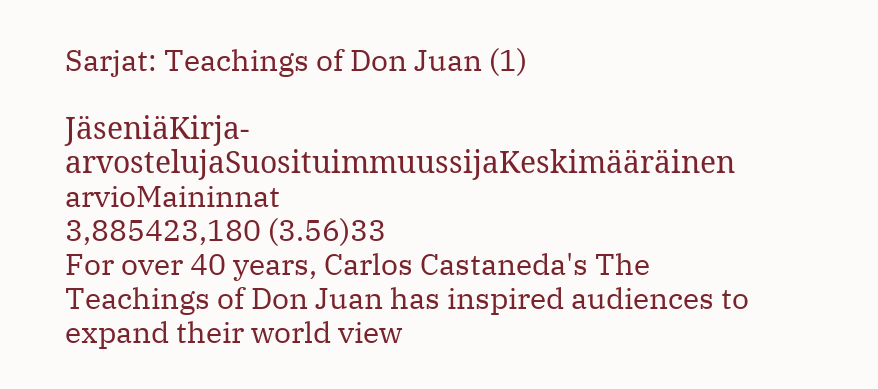Sarjat: Teachings of Don Juan (1)

JäseniäKirja-arvostelujaSuosituimmuussijaKeskimääräinen arvioMaininnat
3,885423,180 (3.56)33
For over 40 years, Carlos Castaneda's The Teachings of Don Juan has inspired audiences to expand their world view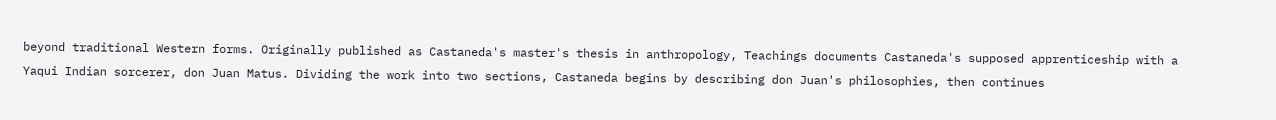beyond traditional Western forms. Originally published as Castaneda's master's thesis in anthropology, Teachings documents Castaneda's supposed apprenticeship with a Yaqui Indian sorcerer, don Juan Matus. Dividing the work into two sections, Castaneda begins by describing don Juan's philosophies, then continues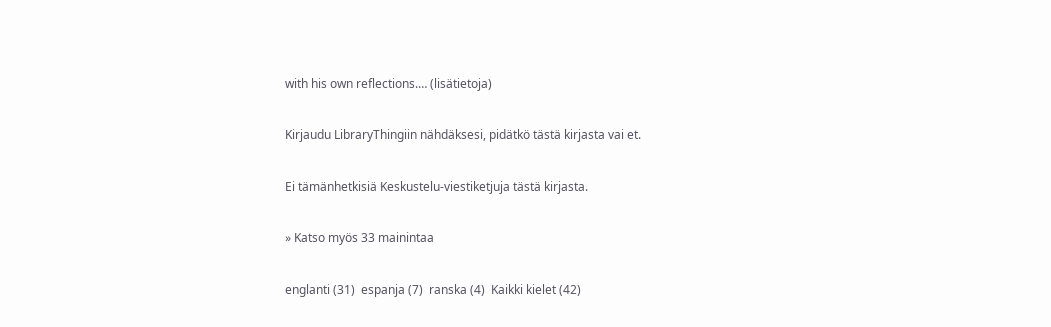with his own reflections.… (lisätietoja)

Kirjaudu LibraryThingiin nähdäksesi, pidätkö tästä kirjasta vai et.

Ei tämänhetkisiä Keskustelu-viestiketjuja tästä kirjasta.

» Katso myös 33 mainintaa

englanti (31)  espanja (7)  ranska (4)  Kaikki kielet (42)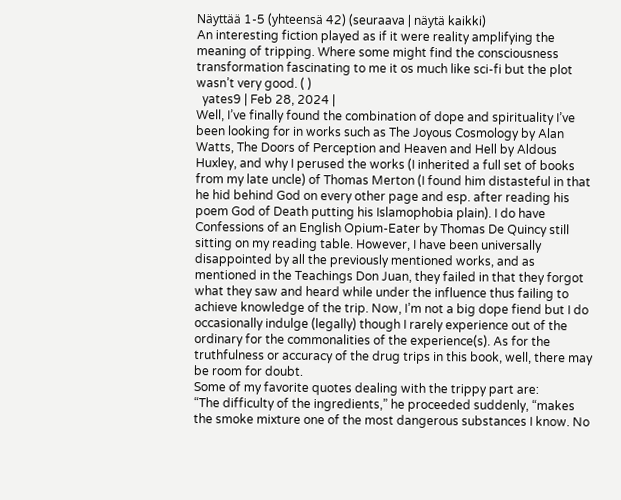Näyttää 1-5 (yhteensä 42) (seuraava | näytä kaikki)
An interesting fiction played as if it were reality amplifying the meaning of tripping. Where some might find the consciousness transformation fascinating to me it os much like sci-fi but the plot wasn’t very good. ( )
  yates9 | Feb 28, 2024 |
Well, I’ve finally found the combination of dope and spirituality I’ve been looking for in works such as The Joyous Cosmology by Alan Watts, The Doors of Perception and Heaven and Hell by Aldous Huxley, and why I perused the works (I inherited a full set of books from my late uncle) of Thomas Merton (I found him distasteful in that he hid behind God on every other page and esp. after reading his poem God of Death putting his Islamophobia plain). I do have Confessions of an English Opium-Eater by Thomas De Quincy still sitting on my reading table. However, I have been universally disappointed by all the previously mentioned works, and as mentioned in the Teachings Don Juan, they failed in that they forgot what they saw and heard while under the influence thus failing to achieve knowledge of the trip. Now, I’m not a big dope fiend but I do occasionally indulge (legally) though I rarely experience out of the ordinary for the commonalities of the experience(s). As for the truthfulness or accuracy of the drug trips in this book, well, there may be room for doubt.
Some of my favorite quotes dealing with the trippy part are:
“The difficulty of the ingredients,” he proceeded suddenly, “makes the smoke mixture one of the most dangerous substances I know. No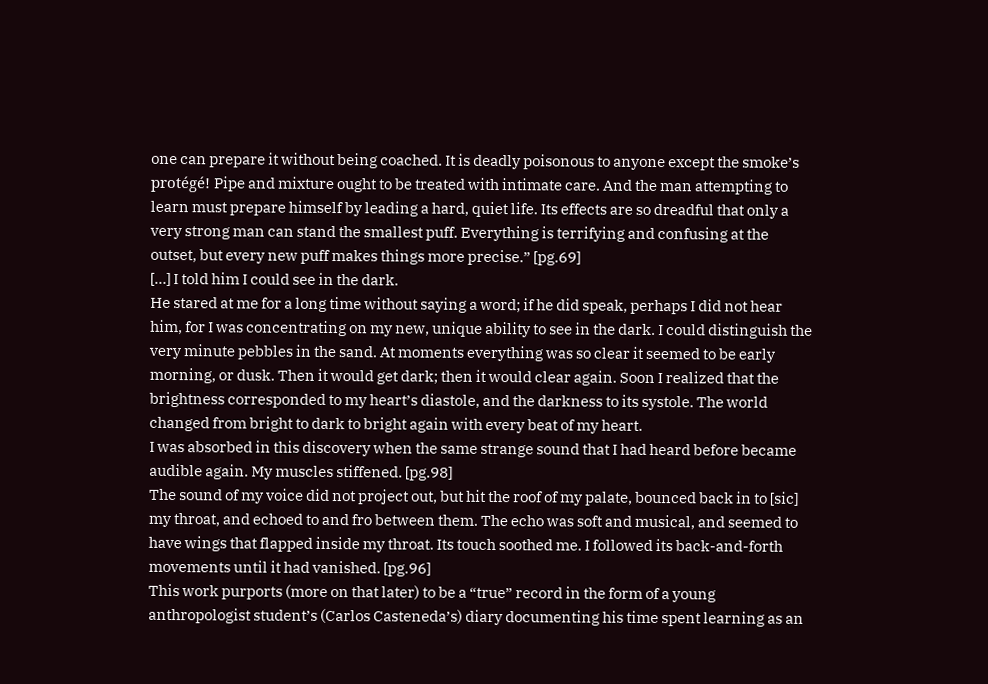one can prepare it without being coached. It is deadly poisonous to anyone except the smoke’s protégé! Pipe and mixture ought to be treated with intimate care. And the man attempting to learn must prepare himself by leading a hard, quiet life. Its effects are so dreadful that only a very strong man can stand the smallest puff. Everything is terrifying and confusing at the outset, but every new puff makes things more precise.” [pg.69]
[…] I told him I could see in the dark.
He stared at me for a long time without saying a word; if he did speak, perhaps I did not hear him, for I was concentrating on my new, unique ability to see in the dark. I could distinguish the very minute pebbles in the sand. At moments everything was so clear it seemed to be early morning, or dusk. Then it would get dark; then it would clear again. Soon I realized that the brightness corresponded to my heart’s diastole, and the darkness to its systole. The world changed from bright to dark to bright again with every beat of my heart.
I was absorbed in this discovery when the same strange sound that I had heard before became audible again. My muscles stiffened. [pg.98]
The sound of my voice did not project out, but hit the roof of my palate, bounced back in to [sic] my throat, and echoed to and fro between them. The echo was soft and musical, and seemed to have wings that flapped inside my throat. Its touch soothed me. I followed its back-and-forth movements until it had vanished. [pg.96]
This work purports (more on that later) to be a “true” record in the form of a young anthropologist student’s (Carlos Casteneda’s) diary documenting his time spent learning as an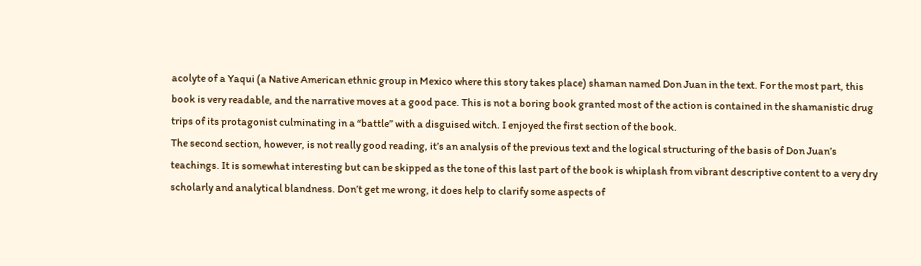acolyte of a Yaqui (a Native American ethnic group in Mexico where this story takes place) shaman named Don Juan in the text. For the most part, this book is very readable, and the narrative moves at a good pace. This is not a boring book granted most of the action is contained in the shamanistic drug trips of its protagonist culminating in a “battle” with a disguised witch. I enjoyed the first section of the book.
The second section, however, is not really good reading, it’s an analysis of the previous text and the logical structuring of the basis of Don Juan’s teachings. It is somewhat interesting but can be skipped as the tone of this last part of the book is whiplash from vibrant descriptive content to a very dry scholarly and analytical blandness. Don’t get me wrong, it does help to clarify some aspects of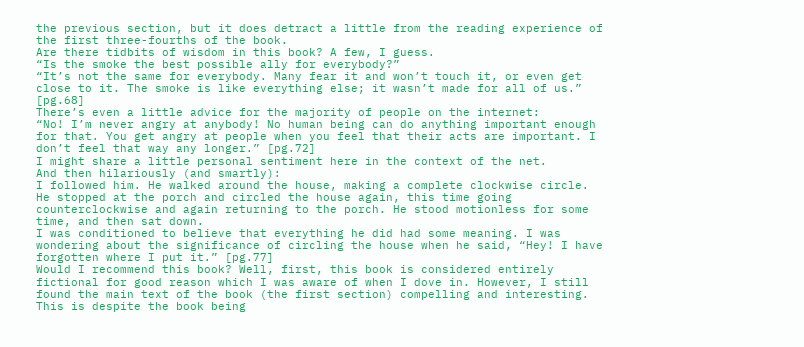the previous section, but it does detract a little from the reading experience of the first three-fourths of the book.
Are there tidbits of wisdom in this book? A few, I guess.
“Is the smoke the best possible ally for everybody?”
“It’s not the same for everybody. Many fear it and won’t touch it, or even get close to it. The smoke is like everything else; it wasn’t made for all of us.” [pg.68]
There’s even a little advice for the majority of people on the internet:
“No! I’m never angry at anybody! No human being can do anything important enough for that. You get angry at people when you feel that their acts are important. I don’t feel that way any longer.” [pg.72]
I might share a little personal sentiment here in the context of the net.
And then hilariously (and smartly):
I followed him. He walked around the house, making a complete clockwise circle. He stopped at the porch and circled the house again, this time going counterclockwise and again returning to the porch. He stood motionless for some time, and then sat down.
I was conditioned to believe that everything he did had some meaning. I was wondering about the significance of circling the house when he said, “Hey! I have forgotten where I put it.” [pg.77]
Would I recommend this book? Well, first, this book is considered entirely fictional for good reason which I was aware of when I dove in. However, I still found the main text of the book (the first section) compelling and interesting. This is despite the book being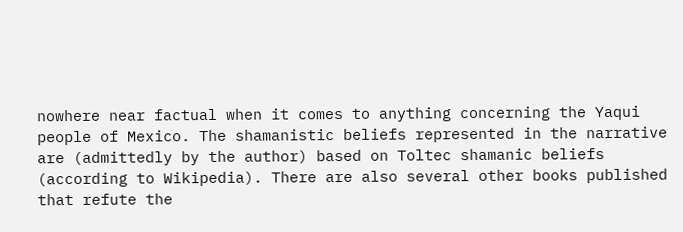nowhere near factual when it comes to anything concerning the Yaqui people of Mexico. The shamanistic beliefs represented in the narrative are (admittedly by the author) based on Toltec shamanic beliefs (according to Wikipedia). There are also several other books published that refute the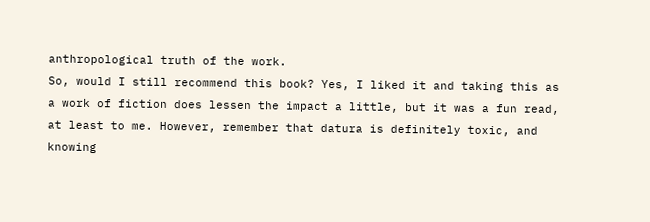anthropological truth of the work.
So, would I still recommend this book? Yes, I liked it and taking this as a work of fiction does lessen the impact a little, but it was a fun read, at least to me. However, remember that datura is definitely toxic, and knowing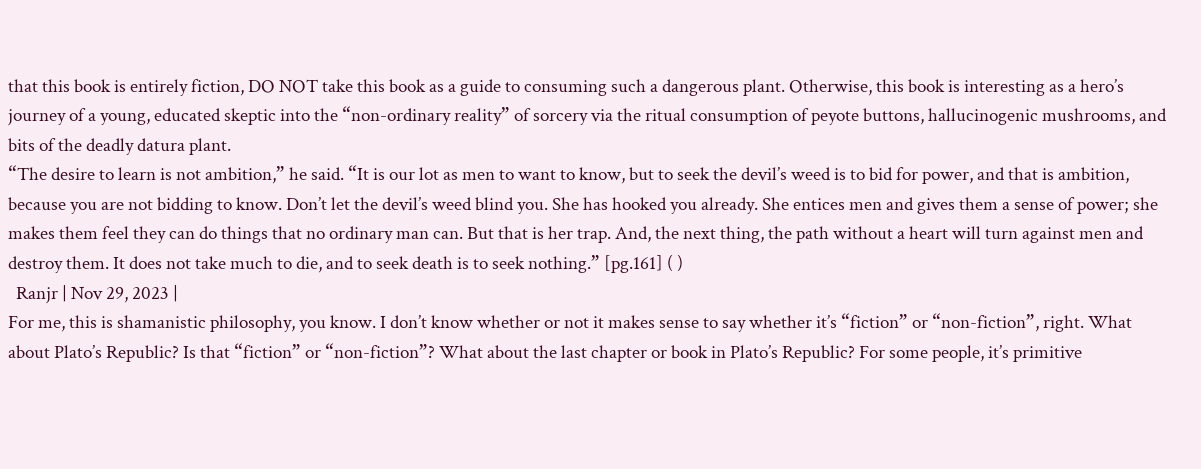that this book is entirely fiction, DO NOT take this book as a guide to consuming such a dangerous plant. Otherwise, this book is interesting as a hero’s journey of a young, educated skeptic into the “non-ordinary reality” of sorcery via the ritual consumption of peyote buttons, hallucinogenic mushrooms, and bits of the deadly datura plant.
“The desire to learn is not ambition,” he said. “It is our lot as men to want to know, but to seek the devil’s weed is to bid for power, and that is ambition, because you are not bidding to know. Don’t let the devil’s weed blind you. She has hooked you already. She entices men and gives them a sense of power; she makes them feel they can do things that no ordinary man can. But that is her trap. And, the next thing, the path without a heart will turn against men and destroy them. It does not take much to die, and to seek death is to seek nothing.” [pg.161] ( )
  Ranjr | Nov 29, 2023 |
For me, this is shamanistic philosophy, you know. I don’t know whether or not it makes sense to say whether it’s “fiction” or “non-fiction”, right. What about Plato’s Republic? Is that “fiction” or “non-fiction”? What about the last chapter or book in Plato’s Republic? For some people, it’s primitive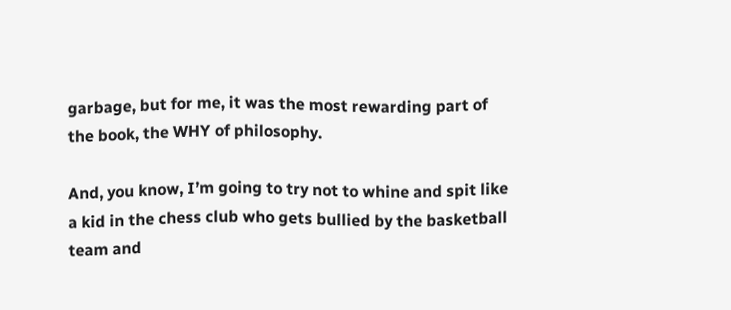garbage, but for me, it was the most rewarding part of the book, the WHY of philosophy.

And, you know, I’m going to try not to whine and spit like a kid in the chess club who gets bullied by the basketball team and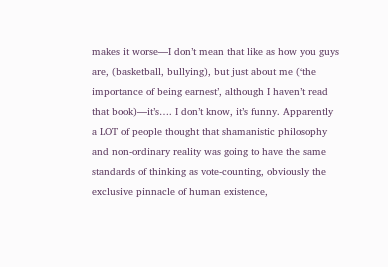makes it worse—I don’t mean that like as how you guys are, (basketball, bullying), but just about me (‘the importance of being earnest’, although I haven’t read that book)—it’s…. I don’t know, it’s funny. Apparently a LOT of people thought that shamanistic philosophy and non-ordinary reality was going to have the same standards of thinking as vote-counting, obviously the exclusive pinnacle of human existence,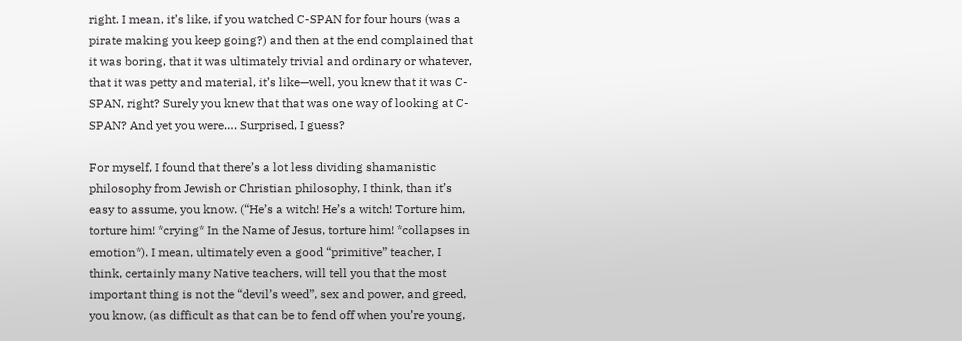right. I mean, it’s like, if you watched C-SPAN for four hours (was a pirate making you keep going?) and then at the end complained that it was boring, that it was ultimately trivial and ordinary or whatever, that it was petty and material, it’s like—well, you knew that it was C-SPAN, right? Surely you knew that that was one way of looking at C-SPAN? And yet you were…. Surprised, I guess?

For myself, I found that there’s a lot less dividing shamanistic philosophy from Jewish or Christian philosophy, I think, than it’s easy to assume, you know. (“He’s a witch! He’s a witch! Torture him, torture him! *crying* In the Name of Jesus, torture him! *collapses in emotion*). I mean, ultimately even a good “primitive” teacher, I think, certainly many Native teachers, will tell you that the most important thing is not the “devil’s weed”, sex and power, and greed, you know, (as difficult as that can be to fend off when you’re young,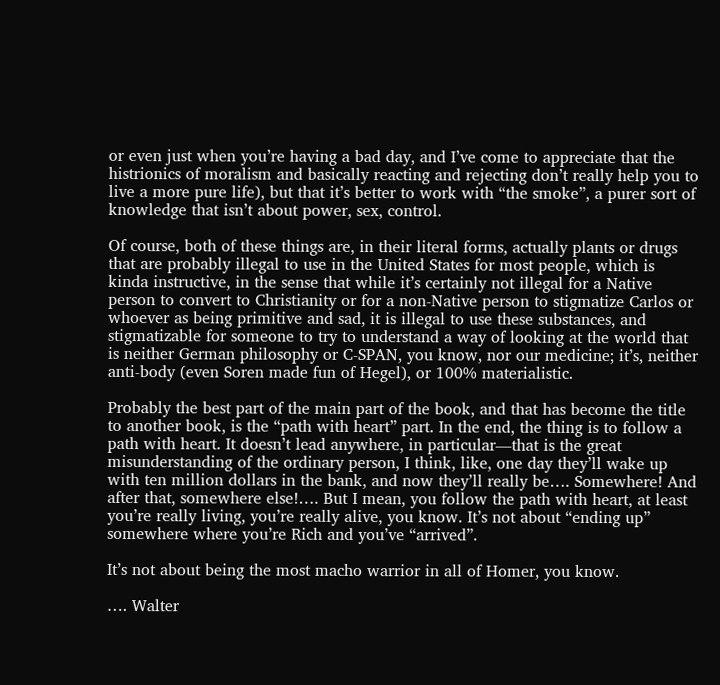or even just when you’re having a bad day, and I’ve come to appreciate that the histrionics of moralism and basically reacting and rejecting don’t really help you to live a more pure life), but that it’s better to work with “the smoke”, a purer sort of knowledge that isn’t about power, sex, control.

Of course, both of these things are, in their literal forms, actually plants or drugs that are probably illegal to use in the United States for most people, which is kinda instructive, in the sense that while it’s certainly not illegal for a Native person to convert to Christianity or for a non-Native person to stigmatize Carlos or whoever as being primitive and sad, it is illegal to use these substances, and stigmatizable for someone to try to understand a way of looking at the world that is neither German philosophy or C-SPAN, you know, nor our medicine; it’s, neither anti-body (even Soren made fun of Hegel), or 100% materialistic.

Probably the best part of the main part of the book, and that has become the title to another book, is the “path with heart” part. In the end, the thing is to follow a path with heart. It doesn’t lead anywhere, in particular—that is the great misunderstanding of the ordinary person, I think, like, one day they’ll wake up with ten million dollars in the bank, and now they’ll really be…. Somewhere! And after that, somewhere else!…. But I mean, you follow the path with heart, at least you’re really living, you’re really alive, you know. It’s not about “ending up” somewhere where you’re Rich and you’ve “arrived”.

It’s not about being the most macho warrior in all of Homer, you know.

…. Walter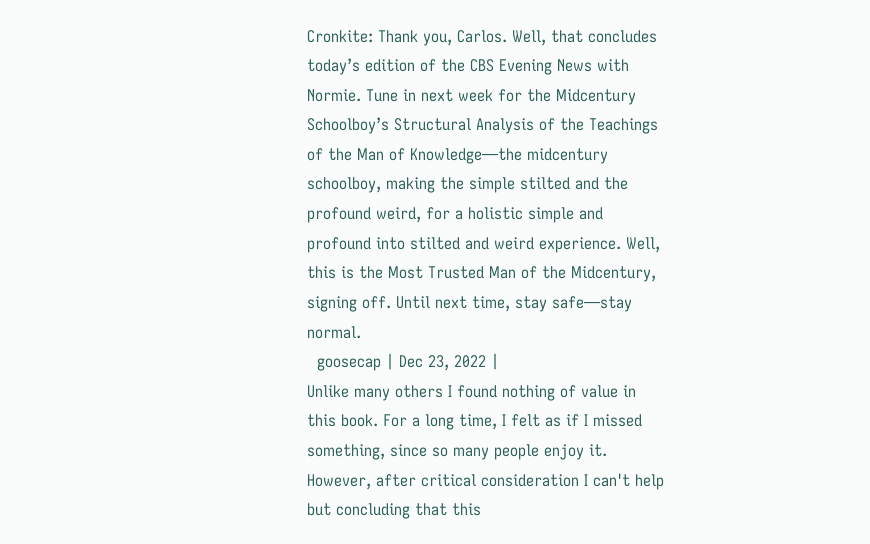Cronkite: Thank you, Carlos. Well, that concludes today’s edition of the CBS Evening News with Normie. Tune in next week for the Midcentury Schoolboy’s Structural Analysis of the Teachings of the Man of Knowledge—the midcentury schoolboy, making the simple stilted and the profound weird, for a holistic simple and profound into stilted and weird experience. Well, this is the Most Trusted Man of the Midcentury, signing off. Until next time, stay safe—stay normal.
  goosecap | Dec 23, 2022 |
Unlike many others I found nothing of value in this book. For a long time, I felt as if I missed something, since so many people enjoy it. However, after critical consideration I can't help but concluding that this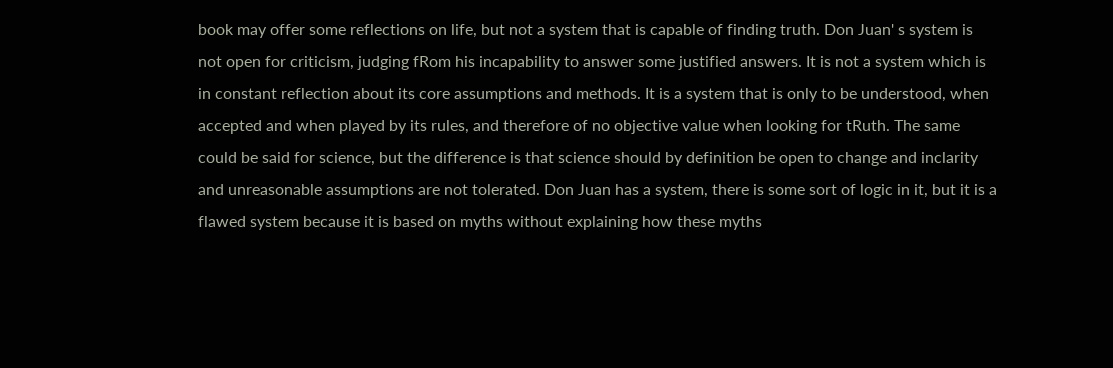book may offer some reflections on life, but not a system that is capable of finding truth. Don Juan' s system is not open for criticism, judging fRom his incapability to answer some justified answers. It is not a system which is in constant reflection about its core assumptions and methods. It is a system that is only to be understood, when accepted and when played by its rules, and therefore of no objective value when looking for tRuth. The same could be said for science, but the difference is that science should by definition be open to change and inclarity and unreasonable assumptions are not tolerated. Don Juan has a system, there is some sort of logic in it, but it is a flawed system because it is based on myths without explaining how these myths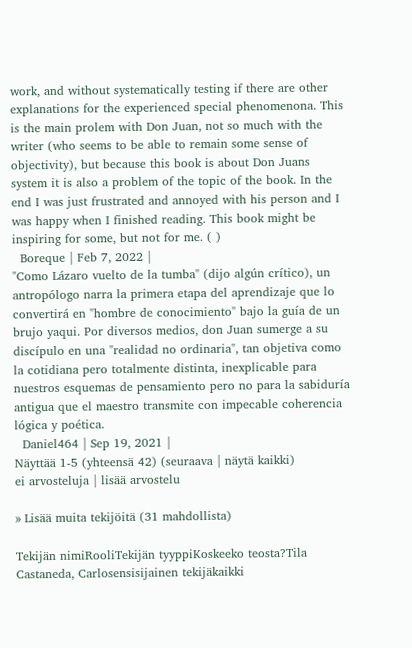work, and without systematically testing if there are other explanations for the experienced special phenomenona. This is the main prolem with Don Juan, not so much with the writer (who seems to be able to remain some sense of objectivity), but because this book is about Don Juans system it is also a problem of the topic of the book. In the end I was just frustrated and annoyed with his person and I was happy when I finished reading. This book might be inspiring for some, but not for me. ( )
  Boreque | Feb 7, 2022 |
"Como Lázaro vuelto de la tumba" (dijo algún crítico), un antropólogo narra la primera etapa del aprendizaje que lo convertirá en "hombre de conocimiento" bajo la guía de un brujo yaqui. Por diversos medios, don Juan sumerge a su discípulo en una "realidad no ordinaria", tan objetiva como la cotidiana pero totalmente distinta, inexplicable para nuestros esquemas de pensamiento pero no para la sabiduría antigua que el maestro transmite con impecable coherencia lógica y poética.
  Daniel464 | Sep 19, 2021 |
Näyttää 1-5 (yhteensä 42) (seuraava | näytä kaikki)
ei arvosteluja | lisää arvostelu

» Lisää muita tekijöitä (31 mahdollista)

Tekijän nimiRooliTekijän tyyppiKoskeeko teosta?Tila
Castaneda, Carlosensisijainen tekijäkaikki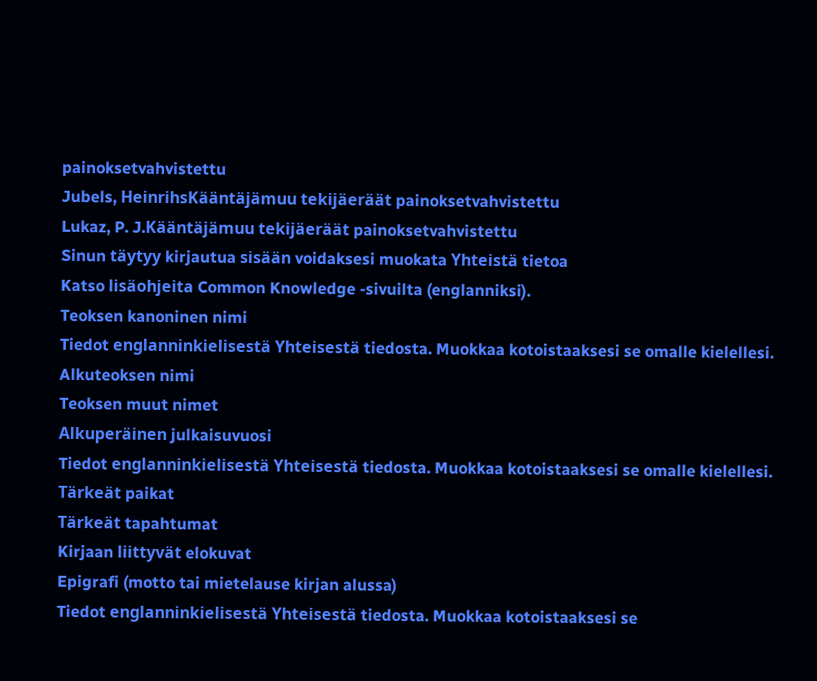painoksetvahvistettu
Jubels, HeinrihsKääntäjämuu tekijäeräät painoksetvahvistettu
Lukaz, P. J.Kääntäjämuu tekijäeräät painoksetvahvistettu
Sinun täytyy kirjautua sisään voidaksesi muokata Yhteistä tietoa
Katso lisäohjeita Common Knowledge -sivuilta (englanniksi).
Teoksen kanoninen nimi
Tiedot englanninkielisestä Yhteisestä tiedosta. Muokkaa kotoistaaksesi se omalle kielellesi.
Alkuteoksen nimi
Teoksen muut nimet
Alkuperäinen julkaisuvuosi
Tiedot englanninkielisestä Yhteisestä tiedosta. Muokkaa kotoistaaksesi se omalle kielellesi.
Tärkeät paikat
Tärkeät tapahtumat
Kirjaan liittyvät elokuvat
Epigrafi (motto tai mietelause kirjan alussa)
Tiedot englanninkielisestä Yhteisestä tiedosta. Muokkaa kotoistaaksesi se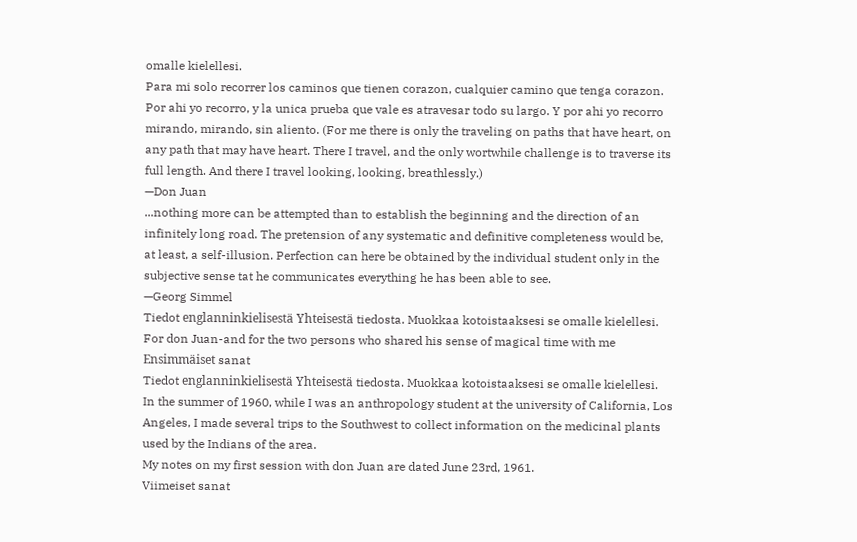omalle kielellesi.
Para mi solo recorrer los caminos que tienen corazon, cualquier camino que tenga corazon. Por ahi yo recorro, y la unica prueba que vale es atravesar todo su largo. Y por ahi yo recorro mirando, mirando, sin aliento. (For me there is only the traveling on paths that have heart, on any path that may have heart. There I travel, and the only wortwhile challenge is to traverse its full length. And there I travel looking, looking, breathlessly.)
—Don Juan
...nothing more can be attempted than to establish the beginning and the direction of an infinitely long road. The pretension of any systematic and definitive completeness would be, at least, a self-illusion. Perfection can here be obtained by the individual student only in the subjective sense tat he communicates everything he has been able to see.
—Georg Simmel
Tiedot englanninkielisestä Yhteisestä tiedosta. Muokkaa kotoistaaksesi se omalle kielellesi.
For don Juan-and for the two persons who shared his sense of magical time with me
Ensimmäiset sanat
Tiedot englanninkielisestä Yhteisestä tiedosta. Muokkaa kotoistaaksesi se omalle kielellesi.
In the summer of 1960, while I was an anthropology student at the university of California, Los Angeles, I made several trips to the Southwest to collect information on the medicinal plants used by the Indians of the area.
My notes on my first session with don Juan are dated June 23rd, 1961.
Viimeiset sanat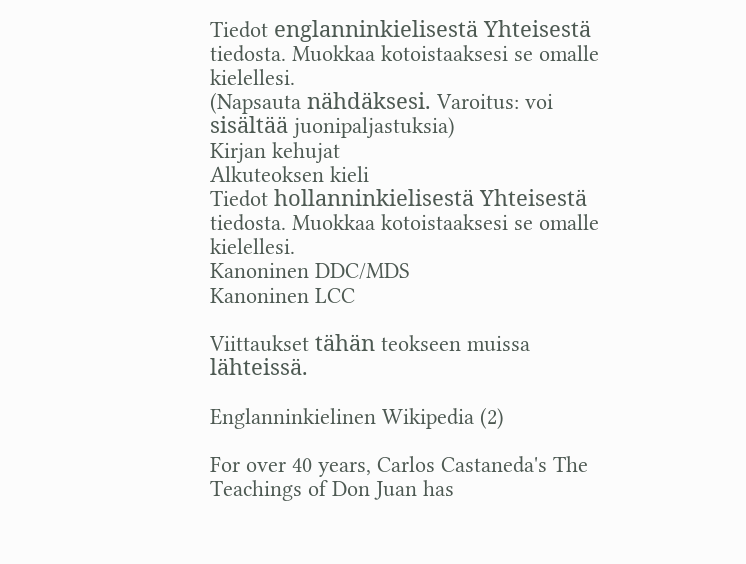Tiedot englanninkielisestä Yhteisestä tiedosta. Muokkaa kotoistaaksesi se omalle kielellesi.
(Napsauta nähdäksesi. Varoitus: voi sisältää juonipaljastuksia)
Kirjan kehujat
Alkuteoksen kieli
Tiedot hollanninkielisestä Yhteisestä tiedosta. Muokkaa kotoistaaksesi se omalle kielellesi.
Kanoninen DDC/MDS
Kanoninen LCC

Viittaukset tähän teokseen muissa lähteissä.

Englanninkielinen Wikipedia (2)

For over 40 years, Carlos Castaneda's The Teachings of Don Juan has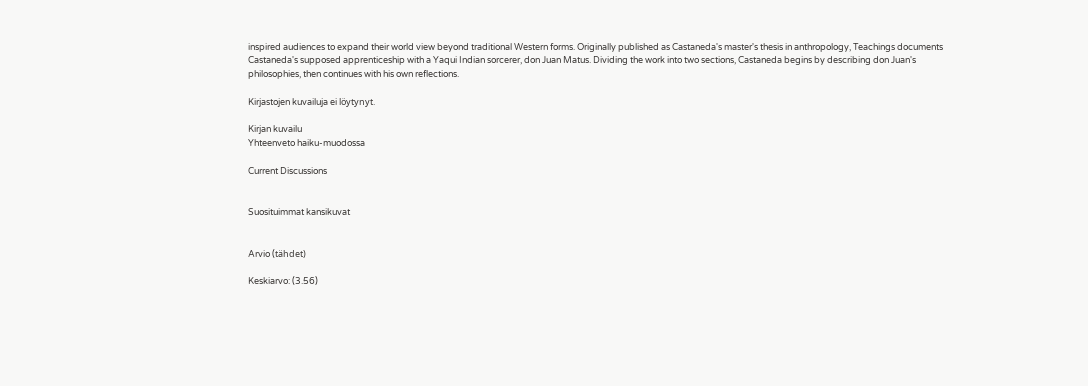inspired audiences to expand their world view beyond traditional Western forms. Originally published as Castaneda's master's thesis in anthropology, Teachings documents Castaneda's supposed apprenticeship with a Yaqui Indian sorcerer, don Juan Matus. Dividing the work into two sections, Castaneda begins by describing don Juan's philosophies, then continues with his own reflections.

Kirjastojen kuvailuja ei löytynyt.

Kirjan kuvailu
Yhteenveto haiku-muodossa

Current Discussions


Suosituimmat kansikuvat


Arvio (tähdet)

Keskiarvo: (3.56)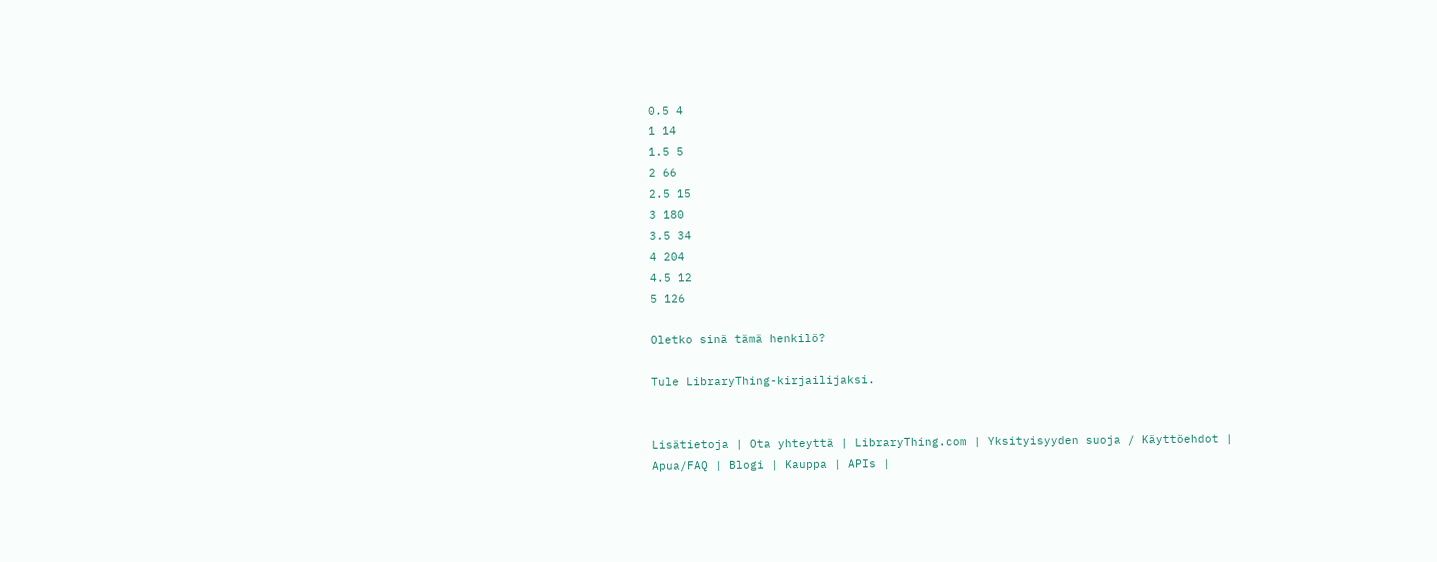0.5 4
1 14
1.5 5
2 66
2.5 15
3 180
3.5 34
4 204
4.5 12
5 126

Oletko sinä tämä henkilö?

Tule LibraryThing-kirjailijaksi.


Lisätietoja | Ota yhteyttä | LibraryThing.com | Yksityisyyden suoja / Käyttöehdot | Apua/FAQ | Blogi | Kauppa | APIs |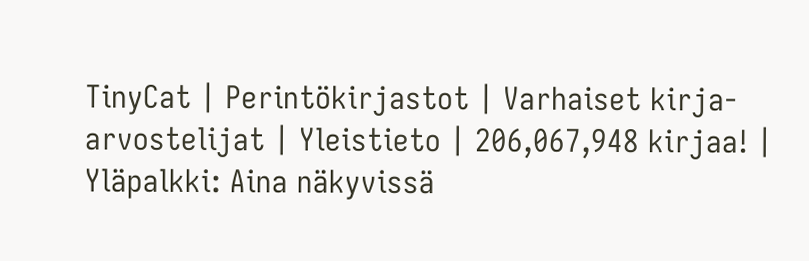TinyCat | Perintökirjastot | Varhaiset kirja-arvostelijat | Yleistieto | 206,067,948 kirjaa! | Yläpalkki: Aina näkyvissä